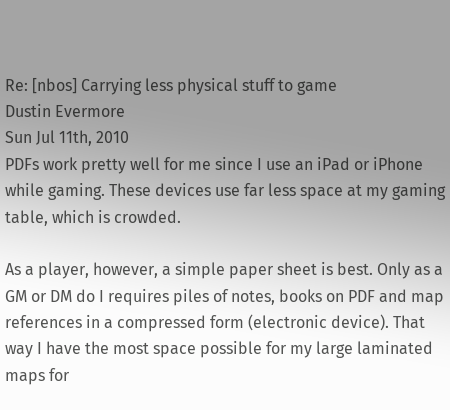Re: [nbos] Carrying less physical stuff to game
Dustin Evermore
Sun Jul 11th, 2010
PDFs work pretty well for me since I use an iPad or iPhone while gaming. These devices use far less space at my gaming table, which is crowded.

As a player, however, a simple paper sheet is best. Only as a GM or DM do I requires piles of notes, books on PDF and map references in a compressed form (electronic device). That way I have the most space possible for my large laminated maps for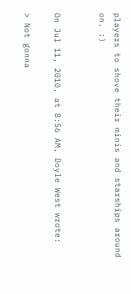players to shove their minis and starships around on. :)


On Jul 11, 2010, at 8:56 AM, Doyle West wrote:

> Not gonna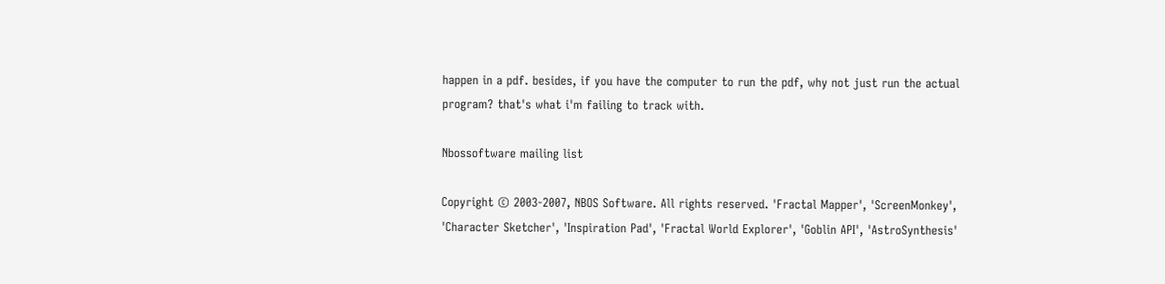happen in a pdf. besides, if you have the computer to run the pdf, why not just run the actual program? that's what i'm failing to track with.

Nbossoftware mailing list

Copyright © 2003-2007, NBOS Software. All rights reserved. 'Fractal Mapper', 'ScreenMonkey', 'Character Sketcher', 'Inspiration Pad', 'Fractal World Explorer', 'Goblin API', 'AstroSynthesis'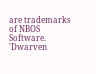are trademarks of NBOS Software. 'Dwarven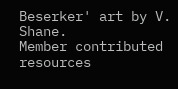Beserker' art by V. Shane.
Member contributed resources